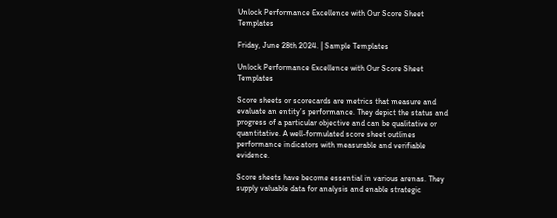Unlock Performance Excellence with Our Score Sheet Templates

Friday, June 28th 2024. | Sample Templates

Unlock Performance Excellence with Our Score Sheet Templates

Score sheets or scorecards are metrics that measure and evaluate an entity’s performance. They depict the status and progress of a particular objective and can be qualitative or quantitative. A well-formulated score sheet outlines performance indicators with measurable and verifiable evidence.

Score sheets have become essential in various arenas. They supply valuable data for analysis and enable strategic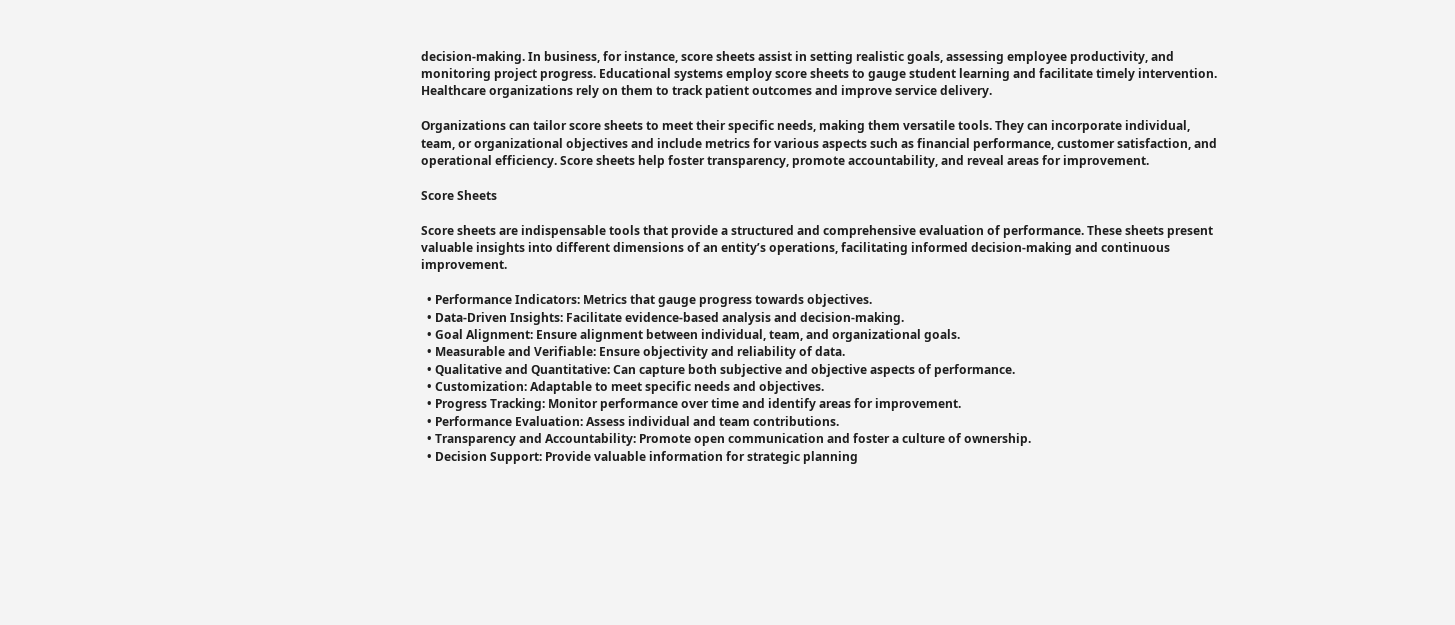decision-making. In business, for instance, score sheets assist in setting realistic goals, assessing employee productivity, and monitoring project progress. Educational systems employ score sheets to gauge student learning and facilitate timely intervention. Healthcare organizations rely on them to track patient outcomes and improve service delivery.

Organizations can tailor score sheets to meet their specific needs, making them versatile tools. They can incorporate individual, team, or organizational objectives and include metrics for various aspects such as financial performance, customer satisfaction, and operational efficiency. Score sheets help foster transparency, promote accountability, and reveal areas for improvement.

Score Sheets

Score sheets are indispensable tools that provide a structured and comprehensive evaluation of performance. These sheets present valuable insights into different dimensions of an entity’s operations, facilitating informed decision-making and continuous improvement.

  • Performance Indicators: Metrics that gauge progress towards objectives.
  • Data-Driven Insights: Facilitate evidence-based analysis and decision-making.
  • Goal Alignment: Ensure alignment between individual, team, and organizational goals.
  • Measurable and Verifiable: Ensure objectivity and reliability of data.
  • Qualitative and Quantitative: Can capture both subjective and objective aspects of performance.
  • Customization: Adaptable to meet specific needs and objectives.
  • Progress Tracking: Monitor performance over time and identify areas for improvement.
  • Performance Evaluation: Assess individual and team contributions.
  • Transparency and Accountability: Promote open communication and foster a culture of ownership.
  • Decision Support: Provide valuable information for strategic planning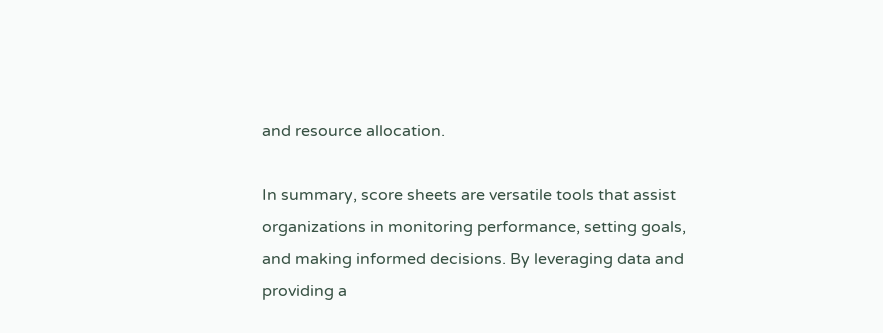and resource allocation.

In summary, score sheets are versatile tools that assist organizations in monitoring performance, setting goals, and making informed decisions. By leveraging data and providing a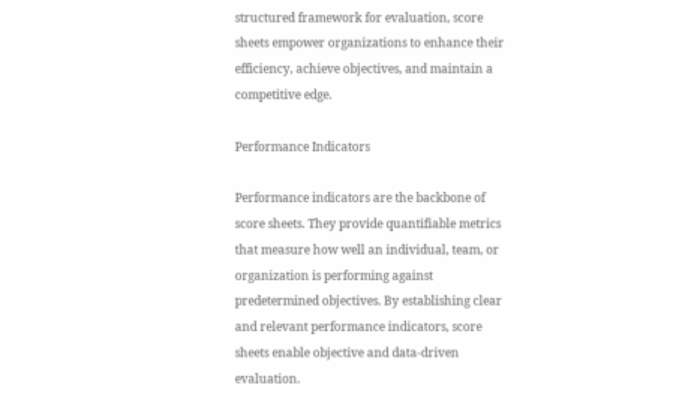structured framework for evaluation, score sheets empower organizations to enhance their efficiency, achieve objectives, and maintain a competitive edge.

Performance Indicators

Performance indicators are the backbone of score sheets. They provide quantifiable metrics that measure how well an individual, team, or organization is performing against predetermined objectives. By establishing clear and relevant performance indicators, score sheets enable objective and data-driven evaluation.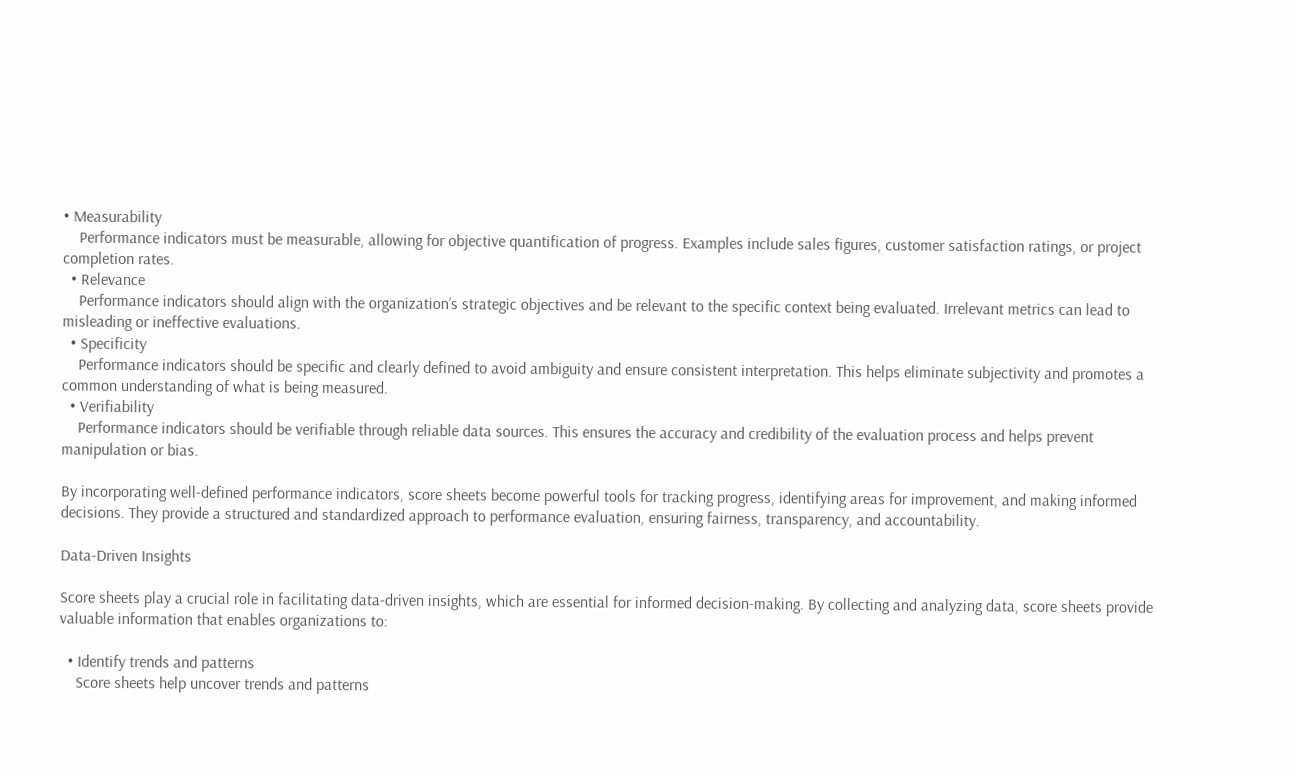• Measurability
    Performance indicators must be measurable, allowing for objective quantification of progress. Examples include sales figures, customer satisfaction ratings, or project completion rates.
  • Relevance
    Performance indicators should align with the organization’s strategic objectives and be relevant to the specific context being evaluated. Irrelevant metrics can lead to misleading or ineffective evaluations.
  • Specificity
    Performance indicators should be specific and clearly defined to avoid ambiguity and ensure consistent interpretation. This helps eliminate subjectivity and promotes a common understanding of what is being measured.
  • Verifiability
    Performance indicators should be verifiable through reliable data sources. This ensures the accuracy and credibility of the evaluation process and helps prevent manipulation or bias.

By incorporating well-defined performance indicators, score sheets become powerful tools for tracking progress, identifying areas for improvement, and making informed decisions. They provide a structured and standardized approach to performance evaluation, ensuring fairness, transparency, and accountability.

Data-Driven Insights

Score sheets play a crucial role in facilitating data-driven insights, which are essential for informed decision-making. By collecting and analyzing data, score sheets provide valuable information that enables organizations to:

  • Identify trends and patterns
    Score sheets help uncover trends and patterns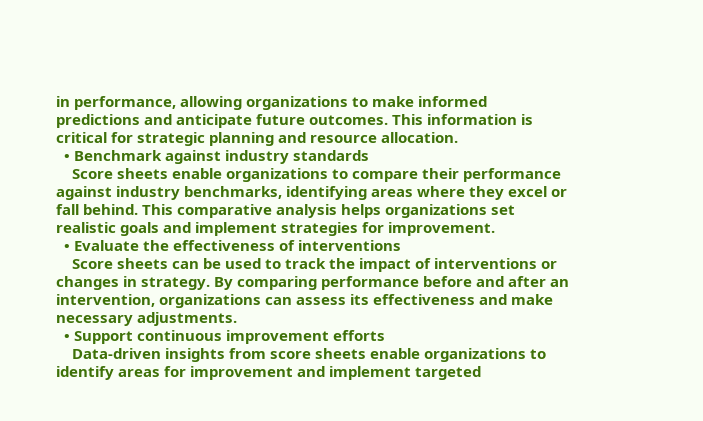in performance, allowing organizations to make informed predictions and anticipate future outcomes. This information is critical for strategic planning and resource allocation.
  • Benchmark against industry standards
    Score sheets enable organizations to compare their performance against industry benchmarks, identifying areas where they excel or fall behind. This comparative analysis helps organizations set realistic goals and implement strategies for improvement.
  • Evaluate the effectiveness of interventions
    Score sheets can be used to track the impact of interventions or changes in strategy. By comparing performance before and after an intervention, organizations can assess its effectiveness and make necessary adjustments.
  • Support continuous improvement efforts
    Data-driven insights from score sheets enable organizations to identify areas for improvement and implement targeted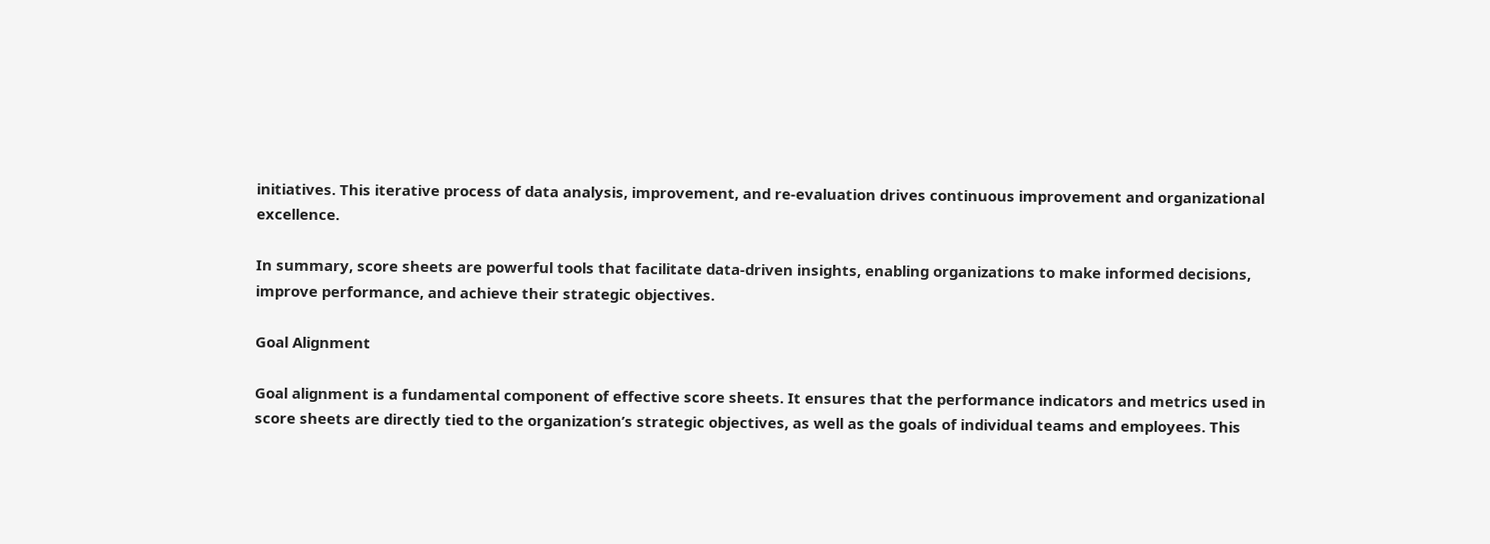initiatives. This iterative process of data analysis, improvement, and re-evaluation drives continuous improvement and organizational excellence.

In summary, score sheets are powerful tools that facilitate data-driven insights, enabling organizations to make informed decisions, improve performance, and achieve their strategic objectives.

Goal Alignment

Goal alignment is a fundamental component of effective score sheets. It ensures that the performance indicators and metrics used in score sheets are directly tied to the organization’s strategic objectives, as well as the goals of individual teams and employees. This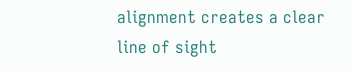alignment creates a clear line of sight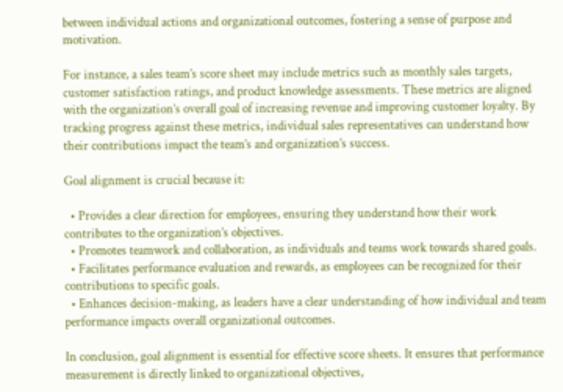between individual actions and organizational outcomes, fostering a sense of purpose and motivation.

For instance, a sales team’s score sheet may include metrics such as monthly sales targets, customer satisfaction ratings, and product knowledge assessments. These metrics are aligned with the organization’s overall goal of increasing revenue and improving customer loyalty. By tracking progress against these metrics, individual sales representatives can understand how their contributions impact the team’s and organization’s success.

Goal alignment is crucial because it:

  • Provides a clear direction for employees, ensuring they understand how their work contributes to the organization’s objectives.
  • Promotes teamwork and collaboration, as individuals and teams work towards shared goals.
  • Facilitates performance evaluation and rewards, as employees can be recognized for their contributions to specific goals.
  • Enhances decision-making, as leaders have a clear understanding of how individual and team performance impacts overall organizational outcomes.

In conclusion, goal alignment is essential for effective score sheets. It ensures that performance measurement is directly linked to organizational objectives,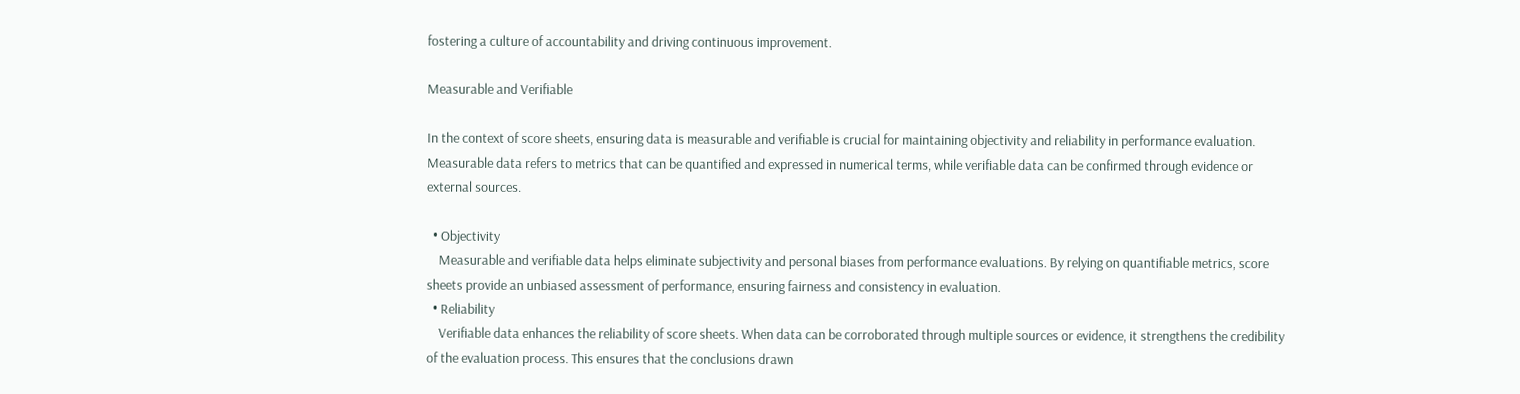fostering a culture of accountability and driving continuous improvement.

Measurable and Verifiable

In the context of score sheets, ensuring data is measurable and verifiable is crucial for maintaining objectivity and reliability in performance evaluation. Measurable data refers to metrics that can be quantified and expressed in numerical terms, while verifiable data can be confirmed through evidence or external sources.

  • Objectivity
    Measurable and verifiable data helps eliminate subjectivity and personal biases from performance evaluations. By relying on quantifiable metrics, score sheets provide an unbiased assessment of performance, ensuring fairness and consistency in evaluation.
  • Reliability
    Verifiable data enhances the reliability of score sheets. When data can be corroborated through multiple sources or evidence, it strengthens the credibility of the evaluation process. This ensures that the conclusions drawn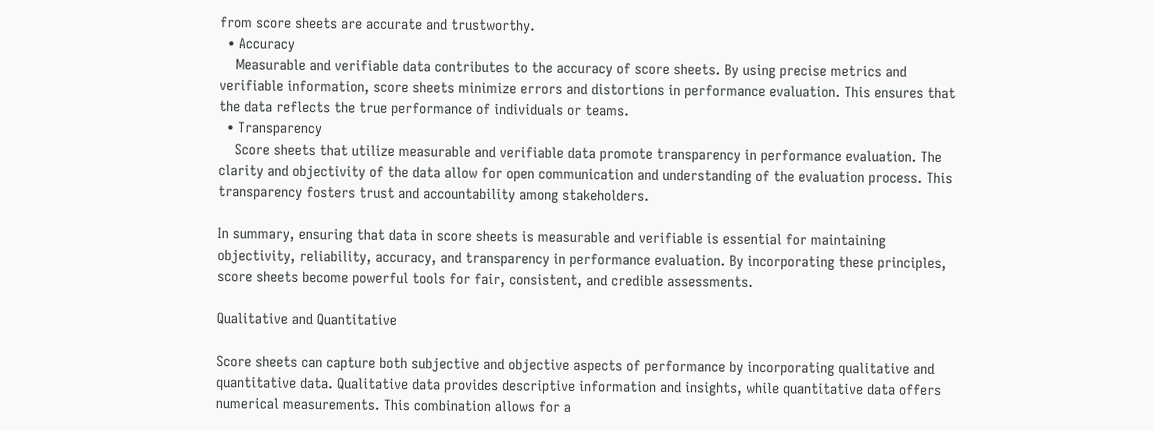from score sheets are accurate and trustworthy.
  • Accuracy
    Measurable and verifiable data contributes to the accuracy of score sheets. By using precise metrics and verifiable information, score sheets minimize errors and distortions in performance evaluation. This ensures that the data reflects the true performance of individuals or teams.
  • Transparency
    Score sheets that utilize measurable and verifiable data promote transparency in performance evaluation. The clarity and objectivity of the data allow for open communication and understanding of the evaluation process. This transparency fosters trust and accountability among stakeholders.

In summary, ensuring that data in score sheets is measurable and verifiable is essential for maintaining objectivity, reliability, accuracy, and transparency in performance evaluation. By incorporating these principles, score sheets become powerful tools for fair, consistent, and credible assessments.

Qualitative and Quantitative

Score sheets can capture both subjective and objective aspects of performance by incorporating qualitative and quantitative data. Qualitative data provides descriptive information and insights, while quantitative data offers numerical measurements. This combination allows for a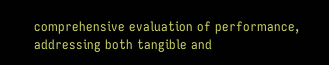comprehensive evaluation of performance, addressing both tangible and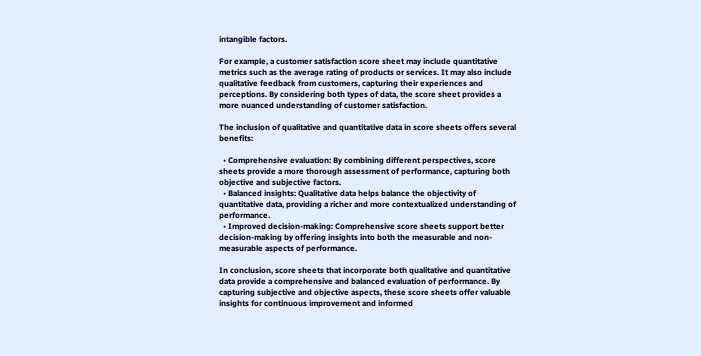intangible factors.

For example, a customer satisfaction score sheet may include quantitative metrics such as the average rating of products or services. It may also include qualitative feedback from customers, capturing their experiences and perceptions. By considering both types of data, the score sheet provides a more nuanced understanding of customer satisfaction.

The inclusion of qualitative and quantitative data in score sheets offers several benefits:

  • Comprehensive evaluation: By combining different perspectives, score sheets provide a more thorough assessment of performance, capturing both objective and subjective factors.
  • Balanced insights: Qualitative data helps balance the objectivity of quantitative data, providing a richer and more contextualized understanding of performance.
  • Improved decision-making: Comprehensive score sheets support better decision-making by offering insights into both the measurable and non-measurable aspects of performance.

In conclusion, score sheets that incorporate both qualitative and quantitative data provide a comprehensive and balanced evaluation of performance. By capturing subjective and objective aspects, these score sheets offer valuable insights for continuous improvement and informed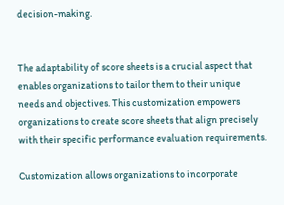decision-making.


The adaptability of score sheets is a crucial aspect that enables organizations to tailor them to their unique needs and objectives. This customization empowers organizations to create score sheets that align precisely with their specific performance evaluation requirements.

Customization allows organizations to incorporate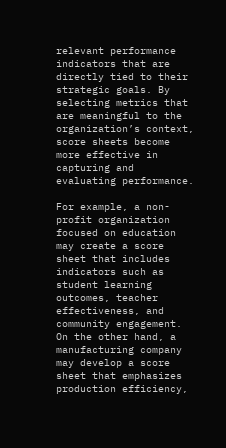relevant performance indicators that are directly tied to their strategic goals. By selecting metrics that are meaningful to the organization’s context, score sheets become more effective in capturing and evaluating performance.

For example, a non-profit organization focused on education may create a score sheet that includes indicators such as student learning outcomes, teacher effectiveness, and community engagement. On the other hand, a manufacturing company may develop a score sheet that emphasizes production efficiency,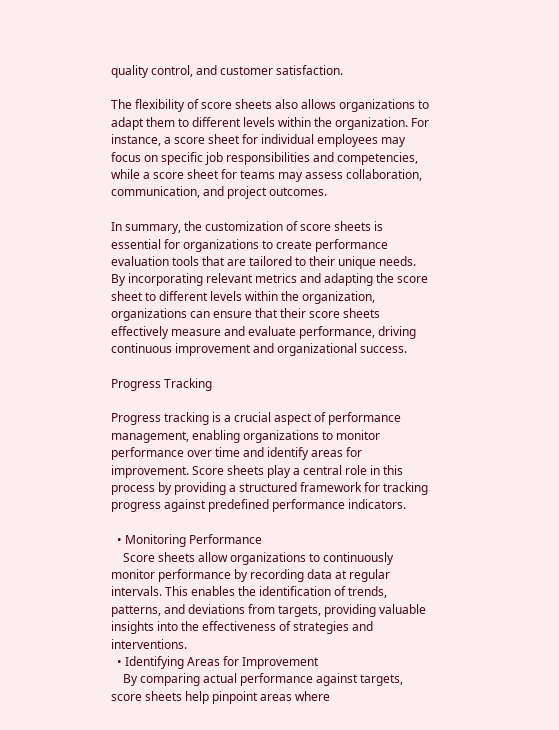quality control, and customer satisfaction.

The flexibility of score sheets also allows organizations to adapt them to different levels within the organization. For instance, a score sheet for individual employees may focus on specific job responsibilities and competencies, while a score sheet for teams may assess collaboration, communication, and project outcomes.

In summary, the customization of score sheets is essential for organizations to create performance evaluation tools that are tailored to their unique needs. By incorporating relevant metrics and adapting the score sheet to different levels within the organization, organizations can ensure that their score sheets effectively measure and evaluate performance, driving continuous improvement and organizational success.

Progress Tracking

Progress tracking is a crucial aspect of performance management, enabling organizations to monitor performance over time and identify areas for improvement. Score sheets play a central role in this process by providing a structured framework for tracking progress against predefined performance indicators.

  • Monitoring Performance
    Score sheets allow organizations to continuously monitor performance by recording data at regular intervals. This enables the identification of trends, patterns, and deviations from targets, providing valuable insights into the effectiveness of strategies and interventions.
  • Identifying Areas for Improvement
    By comparing actual performance against targets, score sheets help pinpoint areas where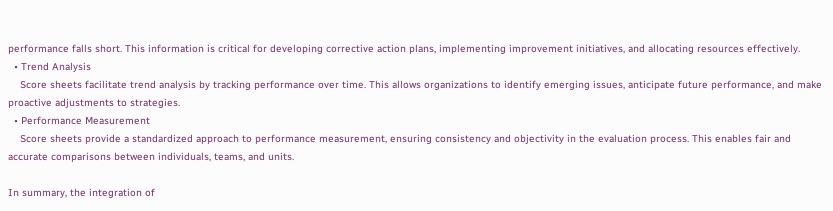performance falls short. This information is critical for developing corrective action plans, implementing improvement initiatives, and allocating resources effectively.
  • Trend Analysis
    Score sheets facilitate trend analysis by tracking performance over time. This allows organizations to identify emerging issues, anticipate future performance, and make proactive adjustments to strategies.
  • Performance Measurement
    Score sheets provide a standardized approach to performance measurement, ensuring consistency and objectivity in the evaluation process. This enables fair and accurate comparisons between individuals, teams, and units.

In summary, the integration of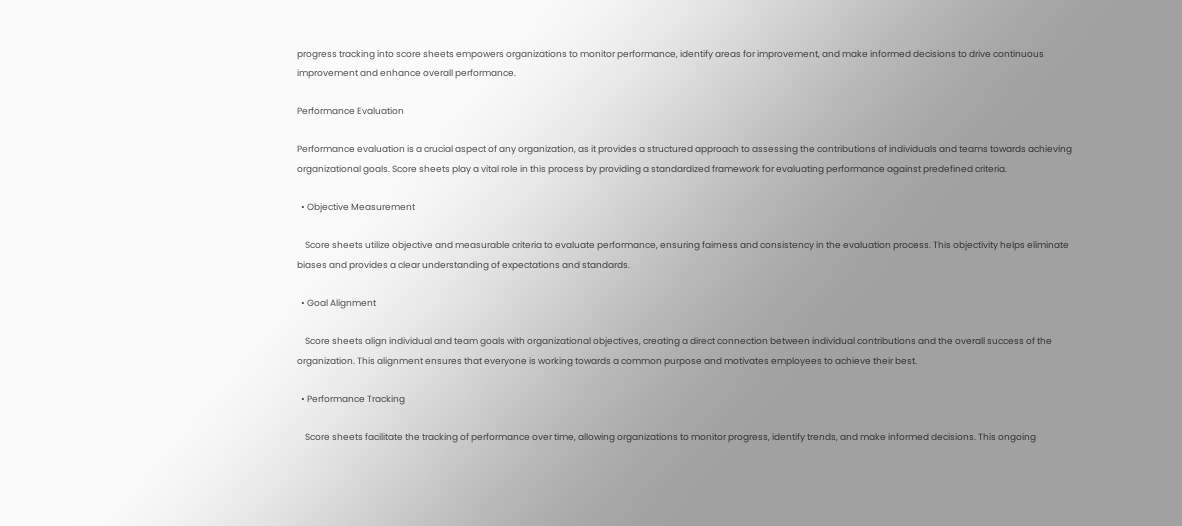progress tracking into score sheets empowers organizations to monitor performance, identify areas for improvement, and make informed decisions to drive continuous improvement and enhance overall performance.

Performance Evaluation

Performance evaluation is a crucial aspect of any organization, as it provides a structured approach to assessing the contributions of individuals and teams towards achieving organizational goals. Score sheets play a vital role in this process by providing a standardized framework for evaluating performance against predefined criteria.

  • Objective Measurement

    Score sheets utilize objective and measurable criteria to evaluate performance, ensuring fairness and consistency in the evaluation process. This objectivity helps eliminate biases and provides a clear understanding of expectations and standards.

  • Goal Alignment

    Score sheets align individual and team goals with organizational objectives, creating a direct connection between individual contributions and the overall success of the organization. This alignment ensures that everyone is working towards a common purpose and motivates employees to achieve their best.

  • Performance Tracking

    Score sheets facilitate the tracking of performance over time, allowing organizations to monitor progress, identify trends, and make informed decisions. This ongoing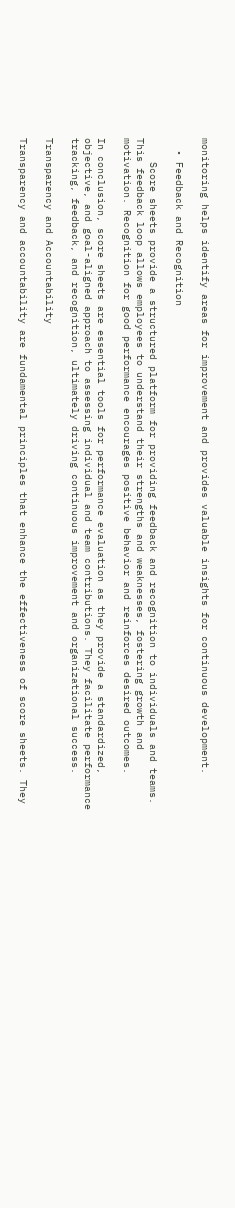monitoring helps identify areas for improvement and provides valuable insights for continuous development.

  • Feedback and Recognition

    Score sheets provide a structured platform for providing feedback and recognition to individuals and teams. This feedback loop allows employees to understand their strengths and weaknesses, fostering growth and motivation. Recognition for good performance encourages positive behavior and reinforces desired outcomes.

In conclusion, score sheets are essential tools for performance evaluation as they provide a standardized, objective, and goal-aligned approach to assessing individual and team contributions. They facilitate performance tracking, feedback, and recognition, ultimately driving continuous improvement and organizational success.

Transparency and Accountability

Transparency and accountability are fundamental principles that enhance the effectiveness of score sheets. They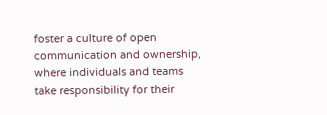foster a culture of open communication and ownership, where individuals and teams take responsibility for their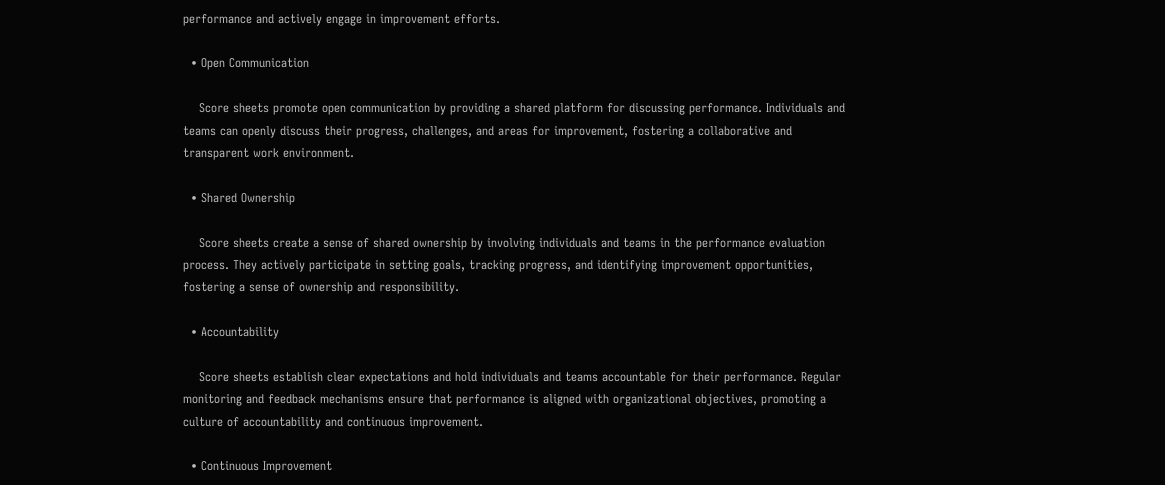performance and actively engage in improvement efforts.

  • Open Communication

    Score sheets promote open communication by providing a shared platform for discussing performance. Individuals and teams can openly discuss their progress, challenges, and areas for improvement, fostering a collaborative and transparent work environment.

  • Shared Ownership

    Score sheets create a sense of shared ownership by involving individuals and teams in the performance evaluation process. They actively participate in setting goals, tracking progress, and identifying improvement opportunities, fostering a sense of ownership and responsibility.

  • Accountability

    Score sheets establish clear expectations and hold individuals and teams accountable for their performance. Regular monitoring and feedback mechanisms ensure that performance is aligned with organizational objectives, promoting a culture of accountability and continuous improvement.

  • Continuous Improvement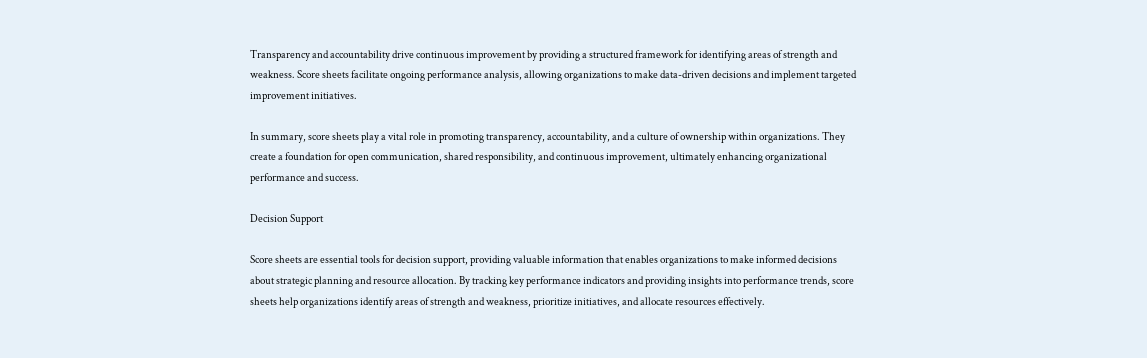Transparency and accountability drive continuous improvement by providing a structured framework for identifying areas of strength and weakness. Score sheets facilitate ongoing performance analysis, allowing organizations to make data-driven decisions and implement targeted improvement initiatives.

In summary, score sheets play a vital role in promoting transparency, accountability, and a culture of ownership within organizations. They create a foundation for open communication, shared responsibility, and continuous improvement, ultimately enhancing organizational performance and success.

Decision Support

Score sheets are essential tools for decision support, providing valuable information that enables organizations to make informed decisions about strategic planning and resource allocation. By tracking key performance indicators and providing insights into performance trends, score sheets help organizations identify areas of strength and weakness, prioritize initiatives, and allocate resources effectively.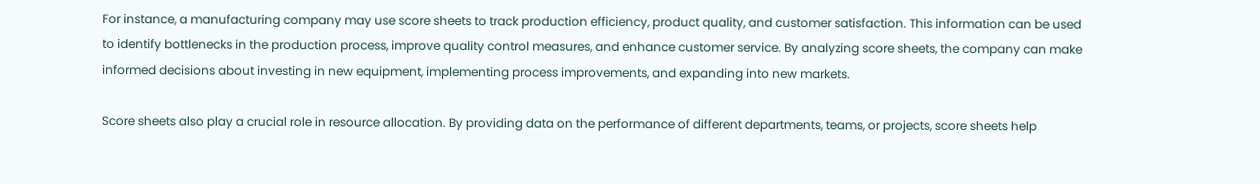For instance, a manufacturing company may use score sheets to track production efficiency, product quality, and customer satisfaction. This information can be used to identify bottlenecks in the production process, improve quality control measures, and enhance customer service. By analyzing score sheets, the company can make informed decisions about investing in new equipment, implementing process improvements, and expanding into new markets.

Score sheets also play a crucial role in resource allocation. By providing data on the performance of different departments, teams, or projects, score sheets help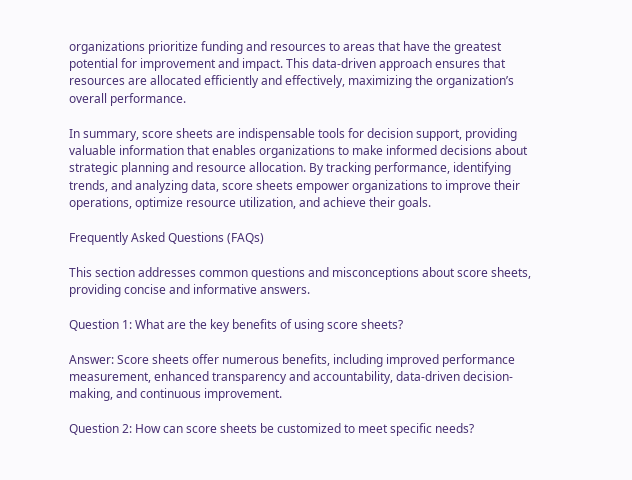organizations prioritize funding and resources to areas that have the greatest potential for improvement and impact. This data-driven approach ensures that resources are allocated efficiently and effectively, maximizing the organization’s overall performance.

In summary, score sheets are indispensable tools for decision support, providing valuable information that enables organizations to make informed decisions about strategic planning and resource allocation. By tracking performance, identifying trends, and analyzing data, score sheets empower organizations to improve their operations, optimize resource utilization, and achieve their goals.

Frequently Asked Questions (FAQs)

This section addresses common questions and misconceptions about score sheets, providing concise and informative answers.

Question 1: What are the key benefits of using score sheets?

Answer: Score sheets offer numerous benefits, including improved performance measurement, enhanced transparency and accountability, data-driven decision-making, and continuous improvement.

Question 2: How can score sheets be customized to meet specific needs?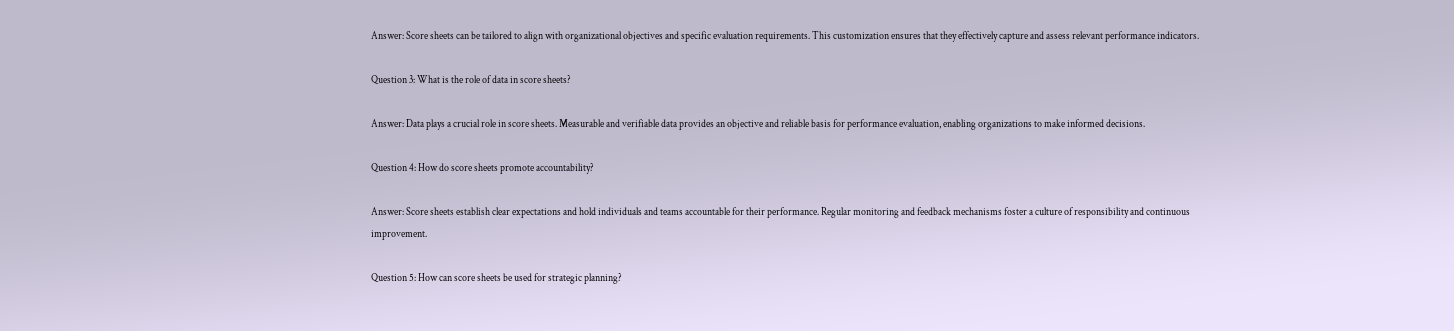Answer: Score sheets can be tailored to align with organizational objectives and specific evaluation requirements. This customization ensures that they effectively capture and assess relevant performance indicators.

Question 3: What is the role of data in score sheets?

Answer: Data plays a crucial role in score sheets. Measurable and verifiable data provides an objective and reliable basis for performance evaluation, enabling organizations to make informed decisions.

Question 4: How do score sheets promote accountability?

Answer: Score sheets establish clear expectations and hold individuals and teams accountable for their performance. Regular monitoring and feedback mechanisms foster a culture of responsibility and continuous improvement.

Question 5: How can score sheets be used for strategic planning?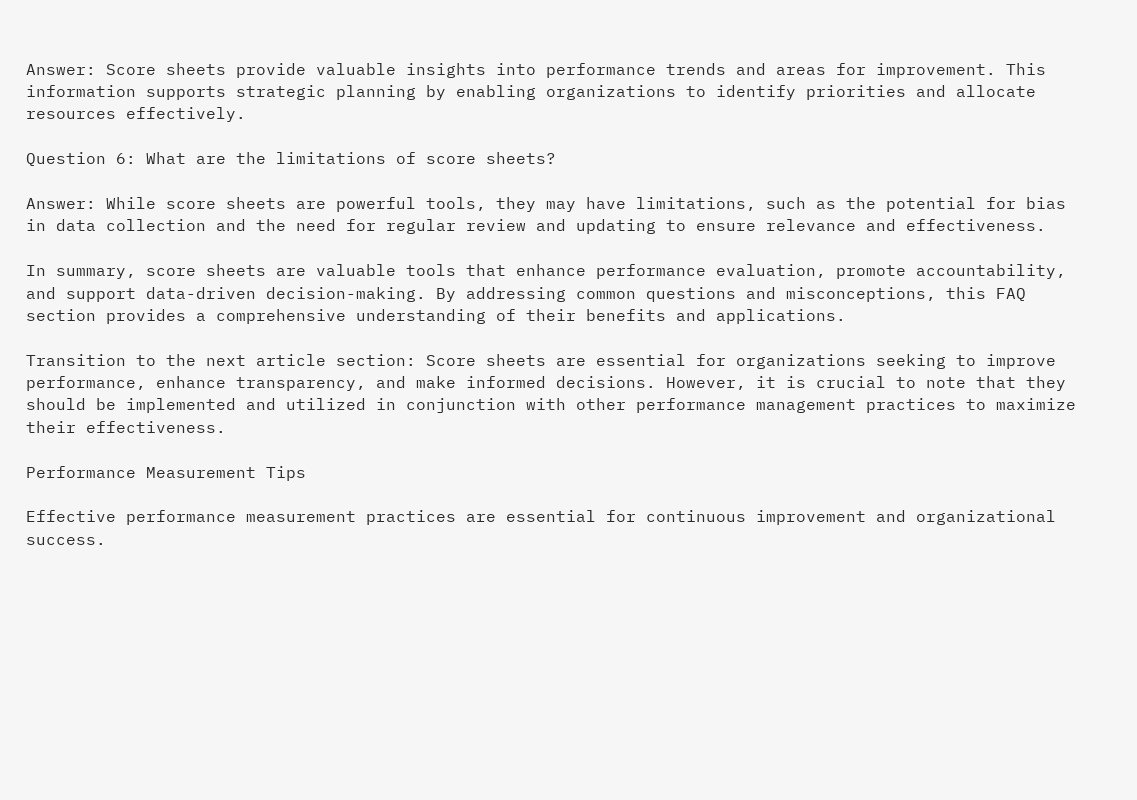Answer: Score sheets provide valuable insights into performance trends and areas for improvement. This information supports strategic planning by enabling organizations to identify priorities and allocate resources effectively.

Question 6: What are the limitations of score sheets?

Answer: While score sheets are powerful tools, they may have limitations, such as the potential for bias in data collection and the need for regular review and updating to ensure relevance and effectiveness.

In summary, score sheets are valuable tools that enhance performance evaluation, promote accountability, and support data-driven decision-making. By addressing common questions and misconceptions, this FAQ section provides a comprehensive understanding of their benefits and applications.

Transition to the next article section: Score sheets are essential for organizations seeking to improve performance, enhance transparency, and make informed decisions. However, it is crucial to note that they should be implemented and utilized in conjunction with other performance management practices to maximize their effectiveness.

Performance Measurement Tips

Effective performance measurement practices are essential for continuous improvement and organizational success.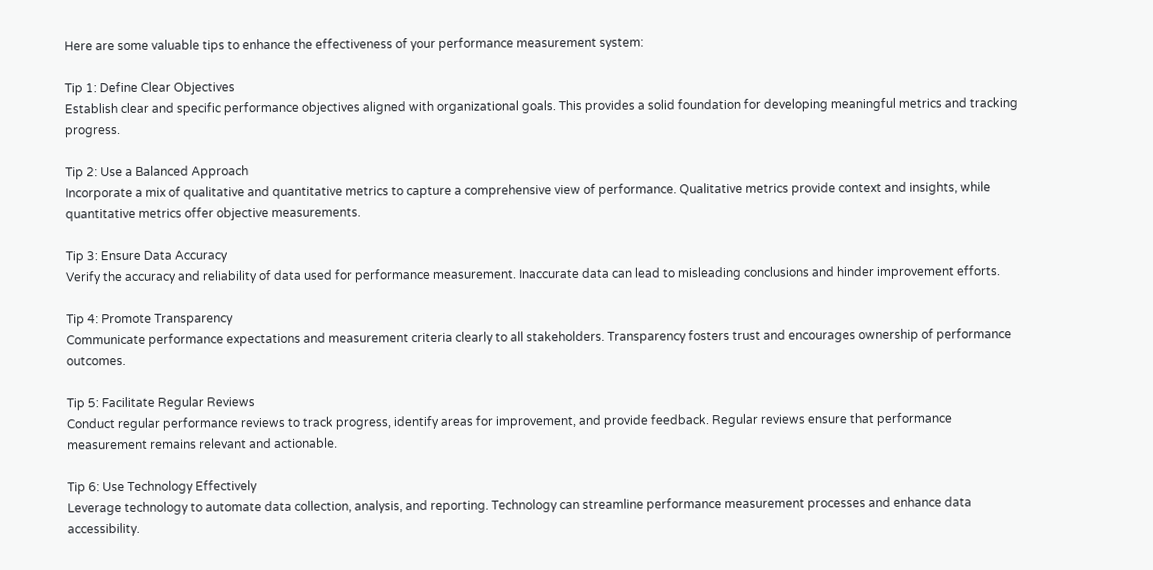Here are some valuable tips to enhance the effectiveness of your performance measurement system:

Tip 1: Define Clear Objectives
Establish clear and specific performance objectives aligned with organizational goals. This provides a solid foundation for developing meaningful metrics and tracking progress.

Tip 2: Use a Balanced Approach
Incorporate a mix of qualitative and quantitative metrics to capture a comprehensive view of performance. Qualitative metrics provide context and insights, while quantitative metrics offer objective measurements.

Tip 3: Ensure Data Accuracy
Verify the accuracy and reliability of data used for performance measurement. Inaccurate data can lead to misleading conclusions and hinder improvement efforts.

Tip 4: Promote Transparency
Communicate performance expectations and measurement criteria clearly to all stakeholders. Transparency fosters trust and encourages ownership of performance outcomes.

Tip 5: Facilitate Regular Reviews
Conduct regular performance reviews to track progress, identify areas for improvement, and provide feedback. Regular reviews ensure that performance measurement remains relevant and actionable.

Tip 6: Use Technology Effectively
Leverage technology to automate data collection, analysis, and reporting. Technology can streamline performance measurement processes and enhance data accessibility.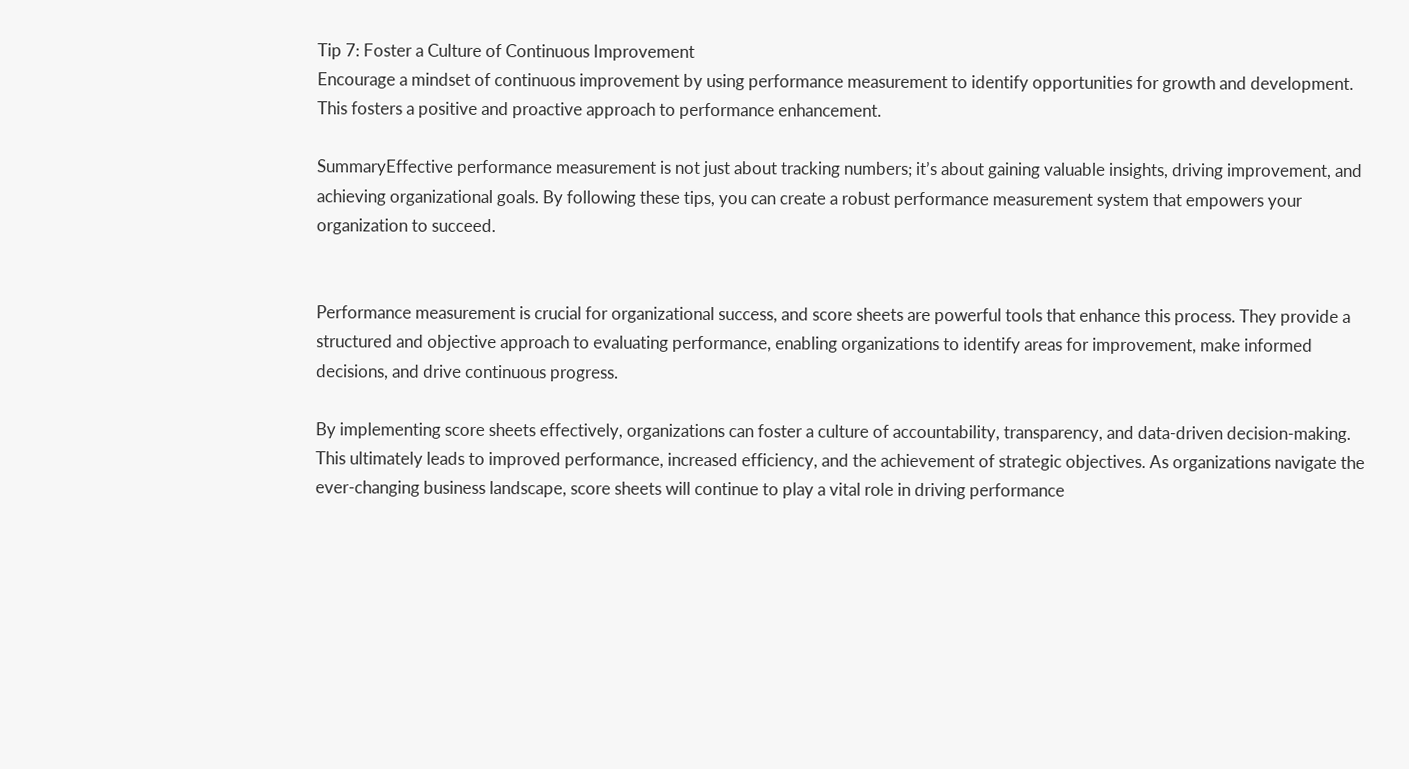Tip 7: Foster a Culture of Continuous Improvement
Encourage a mindset of continuous improvement by using performance measurement to identify opportunities for growth and development. This fosters a positive and proactive approach to performance enhancement.

SummaryEffective performance measurement is not just about tracking numbers; it’s about gaining valuable insights, driving improvement, and achieving organizational goals. By following these tips, you can create a robust performance measurement system that empowers your organization to succeed.


Performance measurement is crucial for organizational success, and score sheets are powerful tools that enhance this process. They provide a structured and objective approach to evaluating performance, enabling organizations to identify areas for improvement, make informed decisions, and drive continuous progress.

By implementing score sheets effectively, organizations can foster a culture of accountability, transparency, and data-driven decision-making. This ultimately leads to improved performance, increased efficiency, and the achievement of strategic objectives. As organizations navigate the ever-changing business landscape, score sheets will continue to play a vital role in driving performance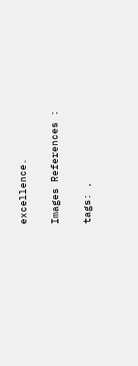excellence.

Images References :

tags: ,